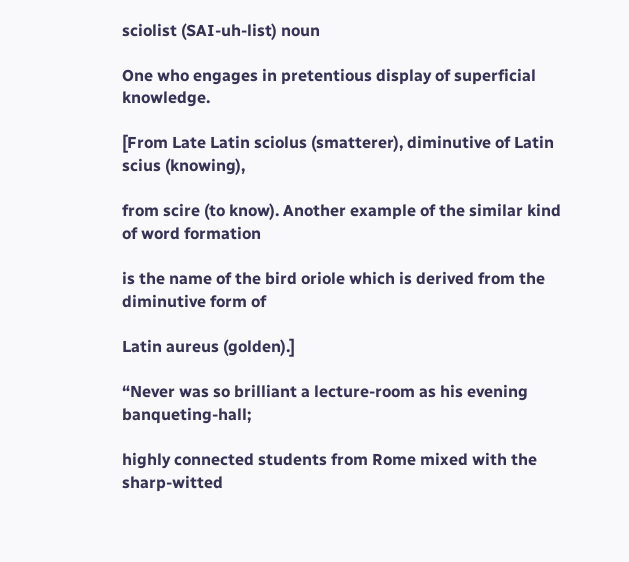sciolist (SAI-uh-list) noun

One who engages in pretentious display of superficial knowledge.

[From Late Latin sciolus (smatterer), diminutive of Latin scius (knowing),

from scire (to know). Another example of the similar kind of word formation

is the name of the bird oriole which is derived from the diminutive form of

Latin aureus (golden).]

“Never was so brilliant a lecture-room as his evening banqueting-hall;

highly connected students from Rome mixed with the sharp-witted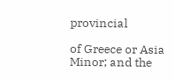provincial

of Greece or Asia Minor; and the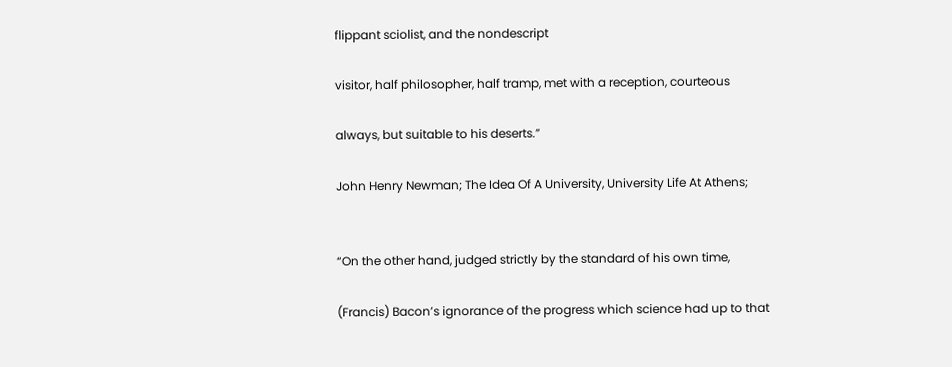flippant sciolist, and the nondescript

visitor, half philosopher, half tramp, met with a reception, courteous

always, but suitable to his deserts.”

John Henry Newman; The Idea Of A University, University Life At Athens;


“On the other hand, judged strictly by the standard of his own time,

(Francis) Bacon’s ignorance of the progress which science had up to that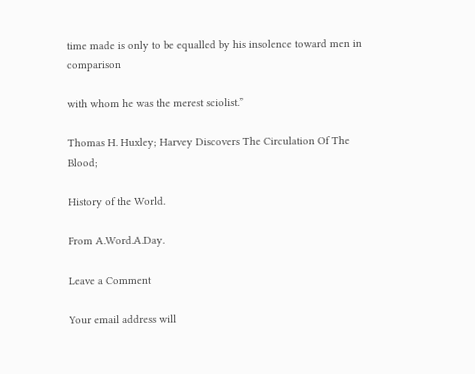time made is only to be equalled by his insolence toward men in comparison

with whom he was the merest sciolist.”

Thomas H. Huxley; Harvey Discovers The Circulation Of The Blood;

History of the World.

From A.Word.A.Day.

Leave a Comment

Your email address will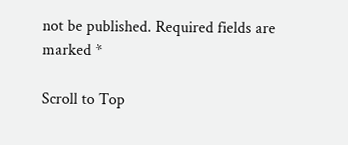not be published. Required fields are marked *

Scroll to Top